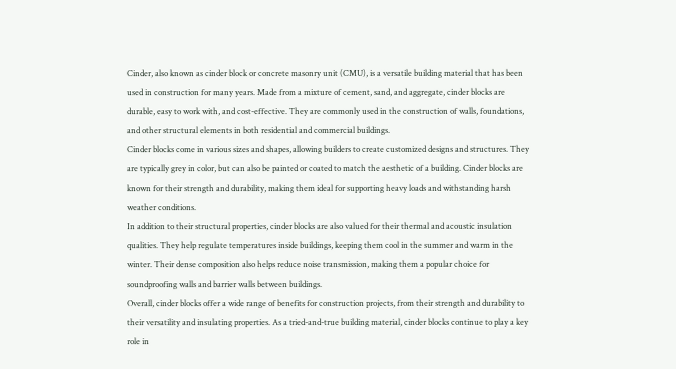Cinder, also known as cinder block or concrete masonry unit (CMU), is a versatile building material that has been used in construction for many years. Made from a mixture of cement, sand, and aggregate, cinder blocks are durable, easy to work with, and cost-effective. They are commonly used in the construction of walls, foundations, and other structural elements in both residential and commercial buildings.
Cinder blocks come in various sizes and shapes, allowing builders to create customized designs and structures. They are typically grey in color, but can also be painted or coated to match the aesthetic of a building. Cinder blocks are known for their strength and durability, making them ideal for supporting heavy loads and withstanding harsh weather conditions.
In addition to their structural properties, cinder blocks are also valued for their thermal and acoustic insulation qualities. They help regulate temperatures inside buildings, keeping them cool in the summer and warm in the winter. Their dense composition also helps reduce noise transmission, making them a popular choice for soundproofing walls and barrier walls between buildings.
Overall, cinder blocks offer a wide range of benefits for construction projects, from their strength and durability to their versatility and insulating properties. As a tried-and-true building material, cinder blocks continue to play a key role in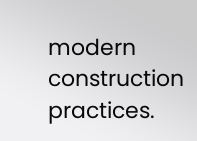modern construction practices.